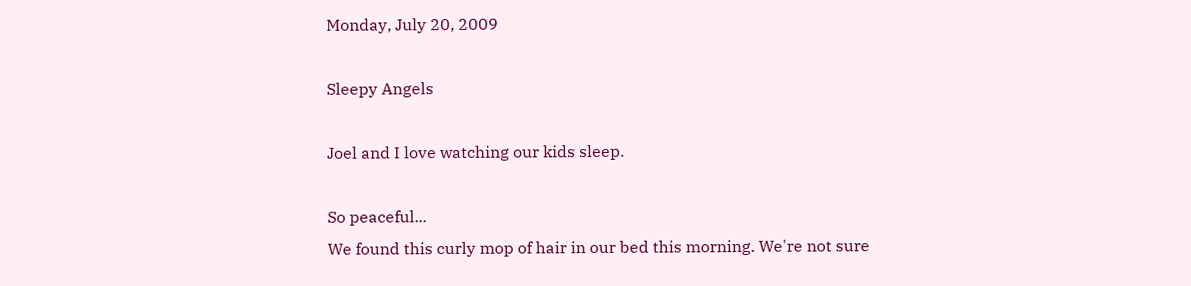Monday, July 20, 2009

Sleepy Angels

Joel and I love watching our kids sleep.

So peaceful...
We found this curly mop of hair in our bed this morning. We're not sure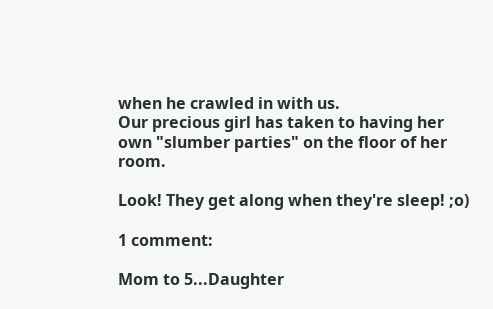when he crawled in with us.
Our precious girl has taken to having her own "slumber parties" on the floor of her room.

Look! They get along when they're sleep! ;o)

1 comment:

Mom to 5...Daughter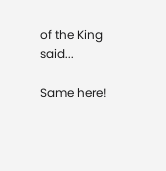of the King said...

Same here!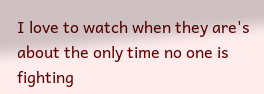I love to watch when they are's about the only time no one is fighting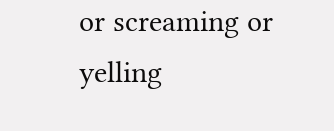or screaming or yelling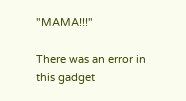"MAMA!!!"

There was an error in this gadget